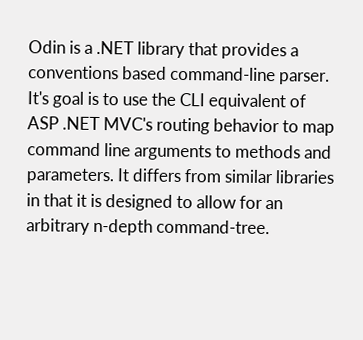Odin is a .NET library that provides a conventions based command-line parser. It's goal is to use the CLI equivalent of ASP .NET MVC's routing behavior to map command line arguments to methods and parameters. It differs from similar libraries in that it is designed to allow for an arbitrary n-depth command-tree.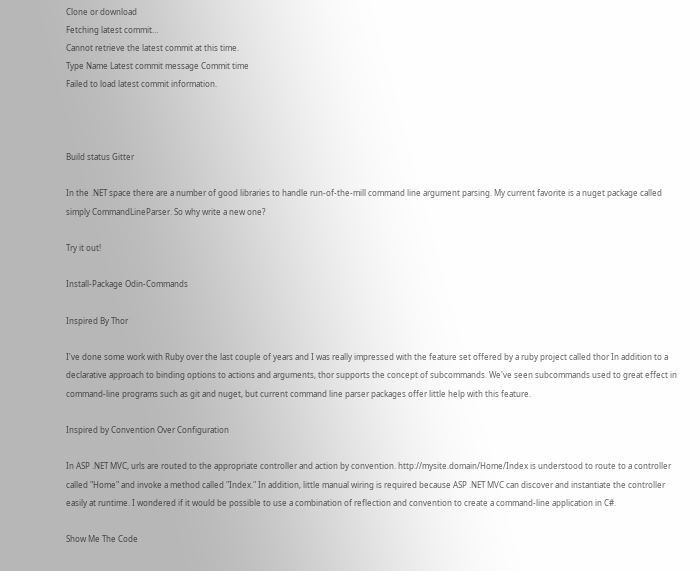Clone or download
Fetching latest commit…
Cannot retrieve the latest commit at this time.
Type Name Latest commit message Commit time
Failed to load latest commit information.



Build status Gitter

In the .NET space there are a number of good libraries to handle run-of-the-mill command line argument parsing. My current favorite is a nuget package called simply CommandLineParser. So why write a new one?

Try it out!

Install-Package Odin-Commands

Inspired By Thor

I've done some work with Ruby over the last couple of years and I was really impressed with the feature set offered by a ruby project called thor In addition to a declarative approach to binding options to actions and arguments, thor supports the concept of subcommands. We've seen subcommands used to great effect in command-line programs such as git and nuget, but current command line parser packages offer little help with this feature.

Inspired by Convention Over Configuration

In ASP .NET MVC, urls are routed to the appropriate controller and action by convention. http://mysite.domain/Home/Index is understood to route to a controller called "Home" and invoke a method called "Index." In addition, little manual wiring is required because ASP .NET MVC can discover and instantiate the controller easily at runtime. I wondered if it would be possible to use a combination of reflection and convention to create a command-line application in C#.

Show Me The Code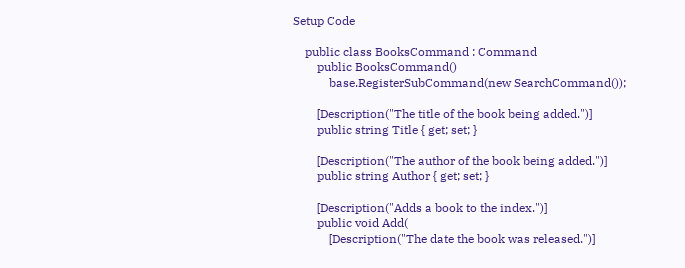Setup Code

    public class BooksCommand : Command
        public BooksCommand()
            base.RegisterSubCommand(new SearchCommand());

        [Description("The title of the book being added.")]
        public string Title { get; set; }

        [Description("The author of the book being added.")]
        public string Author { get; set; }

        [Description("Adds a book to the index.")]
        public void Add(
            [Description("The date the book was released.")]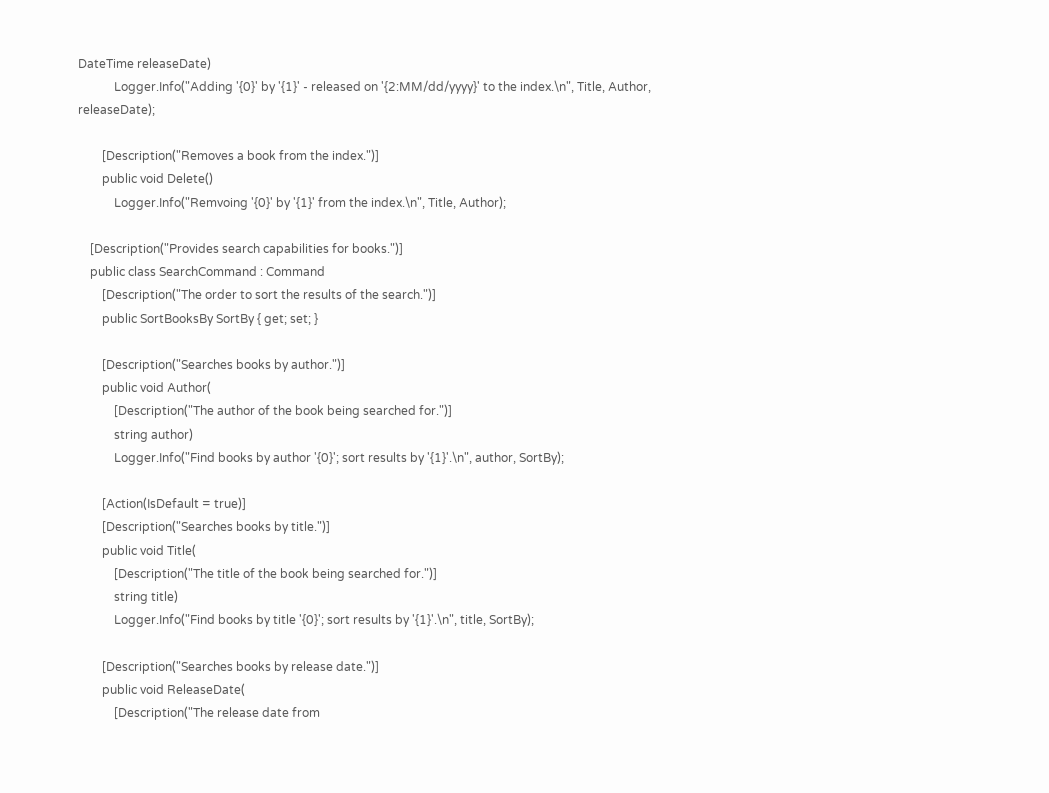DateTime releaseDate)
            Logger.Info("Adding '{0}' by '{1}' - released on '{2:MM/dd/yyyy}' to the index.\n", Title, Author, releaseDate);

        [Description("Removes a book from the index.")]
        public void Delete()
            Logger.Info("Remvoing '{0}' by '{1}' from the index.\n", Title, Author);

    [Description("Provides search capabilities for books.")]
    public class SearchCommand : Command
        [Description("The order to sort the results of the search.")]
        public SortBooksBy SortBy { get; set; }

        [Description("Searches books by author.")]
        public void Author(
            [Description("The author of the book being searched for.")]
            string author)
            Logger.Info("Find books by author '{0}'; sort results by '{1}'.\n", author, SortBy);

        [Action(IsDefault = true)]
        [Description("Searches books by title.")]
        public void Title(
            [Description("The title of the book being searched for.")]
            string title)
            Logger.Info("Find books by title '{0}'; sort results by '{1}'.\n", title, SortBy);

        [Description("Searches books by release date.")]
        public void ReleaseDate(
            [Description("The release date from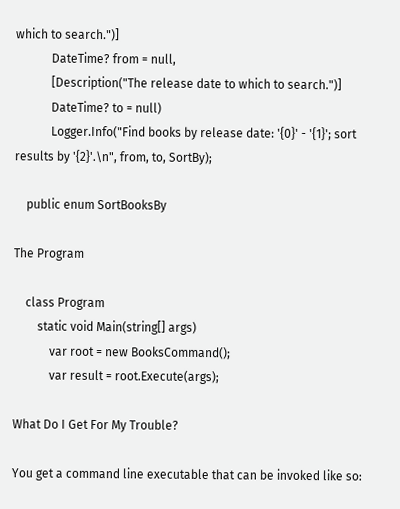which to search.")]
            DateTime? from = null,
            [Description("The release date to which to search.")]
            DateTime? to = null)
            Logger.Info("Find books by release date: '{0}' - '{1}'; sort results by '{2}'.\n", from, to, SortBy);

    public enum SortBooksBy

The Program

    class Program
        static void Main(string[] args)
            var root = new BooksCommand();
            var result = root.Execute(args);

What Do I Get For My Trouble?

You get a command line executable that can be invoked like so: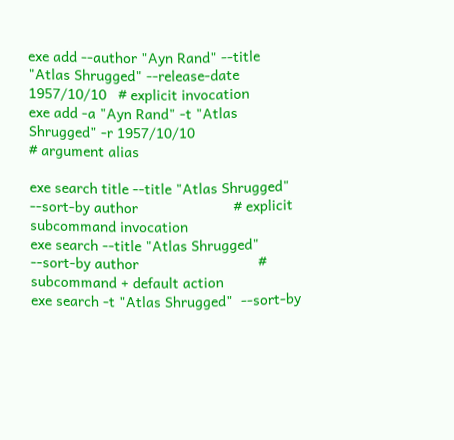exe add --author "Ayn Rand" --title "Atlas Shrugged" --release-date  1957/10/10   # explicit invocation
exe add -a "Ayn Rand" -t "Atlas Shrugged" -r 1957/10/10                           # argument alias

exe search title --title "Atlas Shrugged" --sort-by author                        # explicit subcommand invocation
exe search --title "Atlas Shrugged" --sort-by author                              # subcommand + default action
exe search -t "Atlas Shrugged"  --sort-by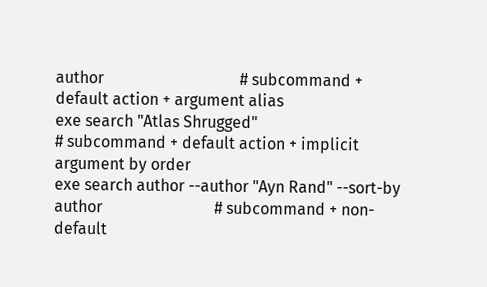author                                  # subcommand + default action + argument alias
exe search "Atlas Shrugged"                                                       # subcommand + default action + implicit argument by order
exe search author --author "Ayn Rand" --sort-by author                            # subcommand + non-default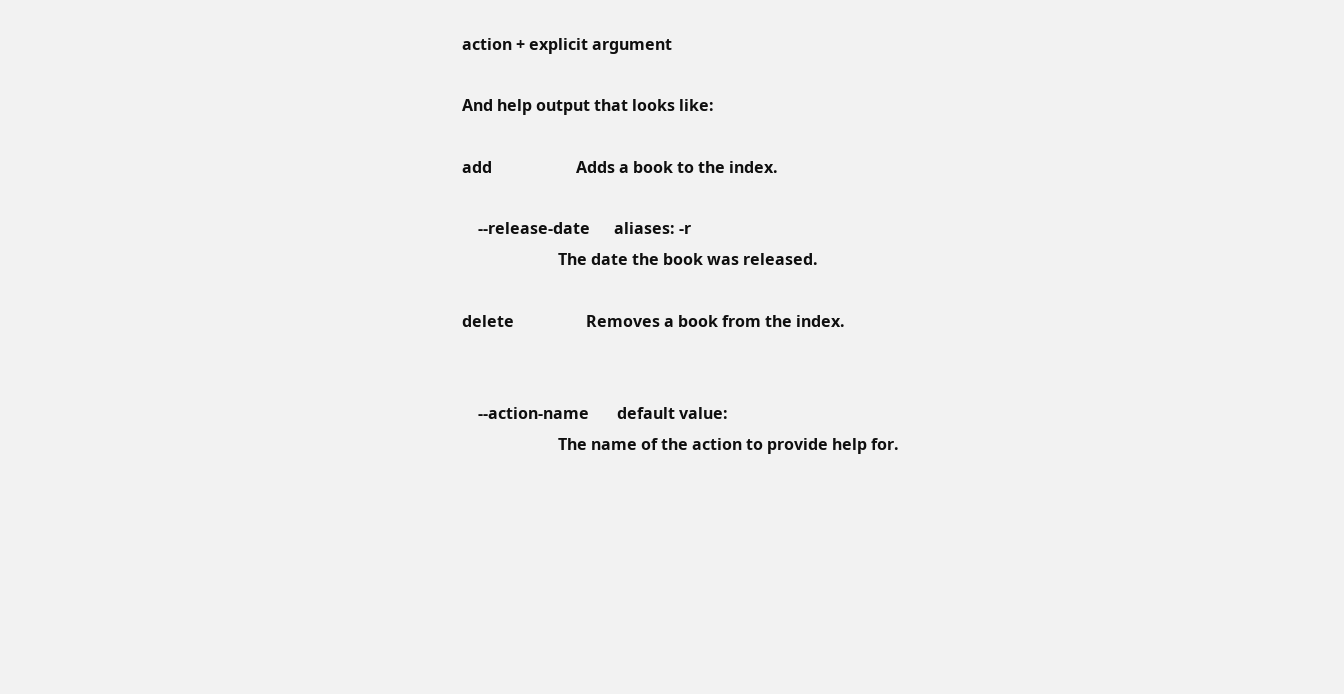action + explicit argument

And help output that looks like:

add                     Adds a book to the index.

    --release-date      aliases: -r
                        The date the book was released.

delete                  Removes a book from the index.


    --action-name       default value:
                        The name of the action to provide help for.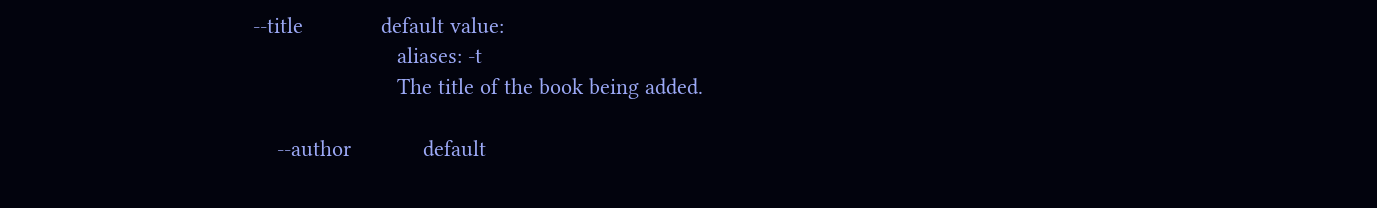--title             default value:
                        aliases: -t
                        The title of the book being added.

    --author            default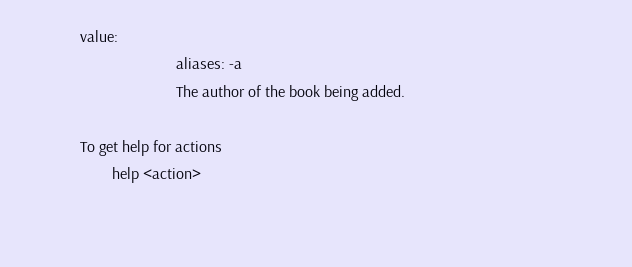value:
                        aliases: -a
                        The author of the book being added.

To get help for actions
        help <action>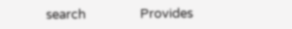search                  Provides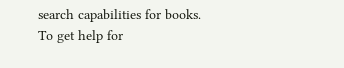search capabilities for books.
To get help for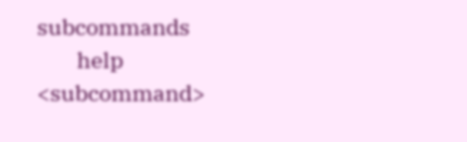subcommands
        help <subcommand>